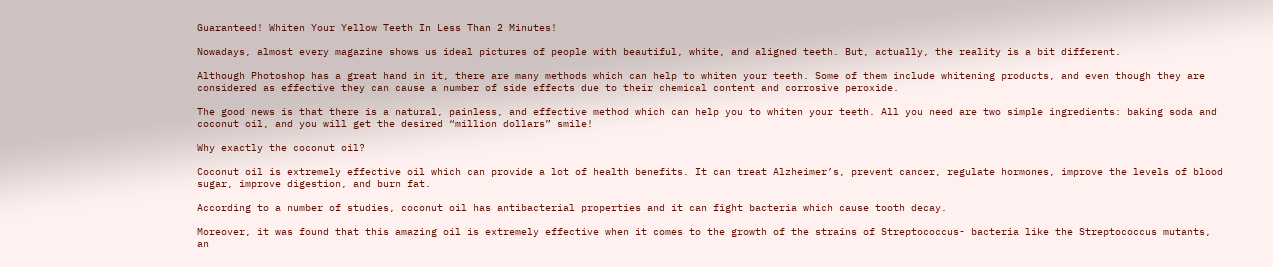Guaranteed! Whiten Your Yellow Teeth In Less Than 2 Minutes!

Nowadays, almost every magazine shows us ideal pictures of people with beautiful, white, and aligned teeth. But, actually, the reality is a bit different.

Although Photoshop has a great hand in it, there are many methods which can help to whiten your teeth. Some of them include whitening products, and even though they are considered as effective they can cause a number of side effects due to their chemical content and corrosive peroxide.

The good news is that there is a natural, painless, and effective method which can help you to whiten your teeth. All you need are two simple ingredients: baking soda and coconut oil, and you will get the desired “million dollars” smile!

Why exactly the coconut oil?

Coconut oil is extremely effective oil which can provide a lot of health benefits. It can treat Alzheimer’s, prevent cancer, regulate hormones, improve the levels of blood sugar, improve digestion, and burn fat.

According to a number of studies, coconut oil has antibacterial properties and it can fight bacteria which cause tooth decay.

Moreover, it was found that this amazing oil is extremely effective when it comes to the growth of the strains of Streptococcus- bacteria like the Streptococcus mutants, an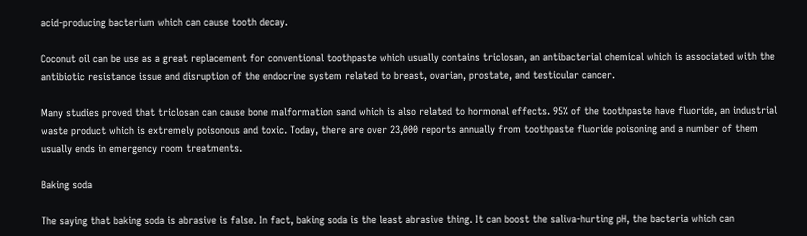acid-producing bacterium which can cause tooth decay.

Coconut oil can be use as a great replacement for conventional toothpaste which usually contains triclosan, an antibacterial chemical which is associated with the antibiotic resistance issue and disruption of the endocrine system related to breast, ovarian, prostate, and testicular cancer.

Many studies proved that triclosan can cause bone malformation sand which is also related to hormonal effects. 95% of the toothpaste have fluoride, an industrial waste product which is extremely poisonous and toxic. Today, there are over 23,000 reports annually from toothpaste fluoride poisoning and a number of them usually ends in emergency room treatments.

Baking soda

The saying that baking soda is abrasive is false. In fact, baking soda is the least abrasive thing. It can boost the saliva-hurting pH, the bacteria which can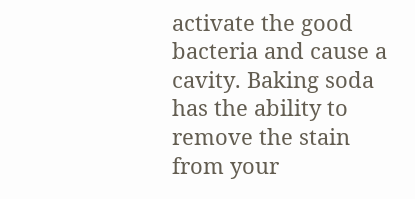activate the good bacteria and cause a cavity. Baking soda has the ability to remove the stain from your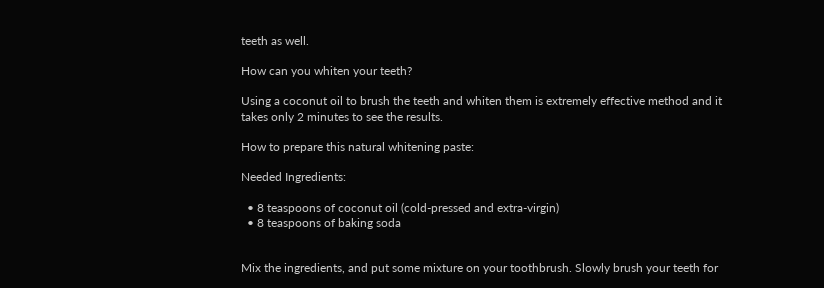teeth as well.

How can you whiten your teeth?

Using a coconut oil to brush the teeth and whiten them is extremely effective method and it takes only 2 minutes to see the results.

How to prepare this natural whitening paste:

Needed Ingredients:

  • 8 teaspoons of coconut oil (cold-pressed and extra-virgin)
  • 8 teaspoons of baking soda


Mix the ingredients, and put some mixture on your toothbrush. Slowly brush your teeth for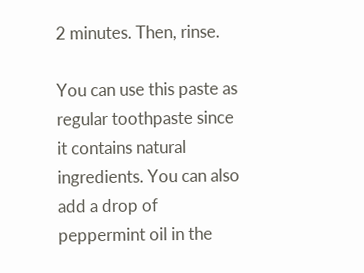2 minutes. Then, rinse.

You can use this paste as regular toothpaste since it contains natural ingredients. You can also add a drop of peppermint oil in the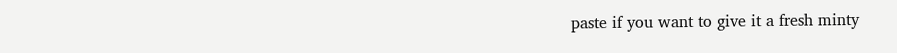paste if you want to give it a fresh minty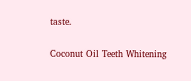taste.

Coconut Oil Teeth Whitening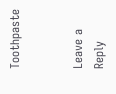Toothpaste


Leave a Reply